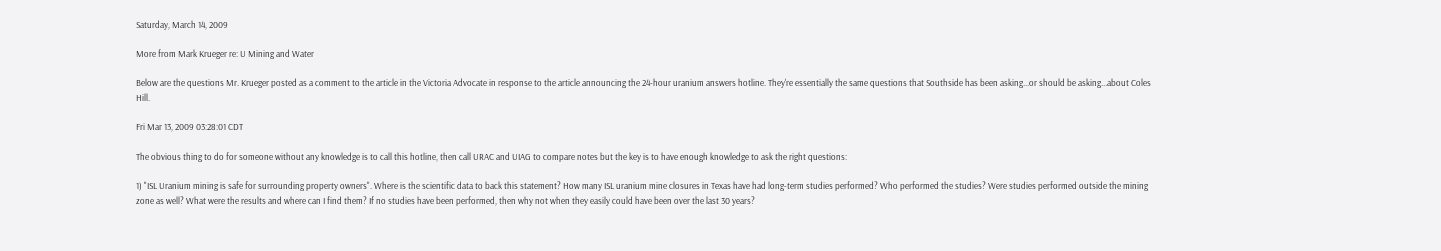Saturday, March 14, 2009

More from Mark Krueger re: U Mining and Water

Below are the questions Mr. Krueger posted as a comment to the article in the Victoria Advocate in response to the article announcing the 24-hour uranium answers hotline. They're essentially the same questions that Southside has been asking...or should be asking...about Coles Hill.

Fri Mar 13, 2009 03:28:01 CDT

The obvious thing to do for someone without any knowledge is to call this hotline, then call URAC and UIAG to compare notes but the key is to have enough knowledge to ask the right questions:

1) "ISL Uranium mining is safe for surrounding property owners". Where is the scientific data to back this statement? How many ISL uranium mine closures in Texas have had long-term studies performed? Who performed the studies? Were studies performed outside the mining zone as well? What were the results and where can I find them? If no studies have been performed, then why not when they easily could have been over the last 30 years?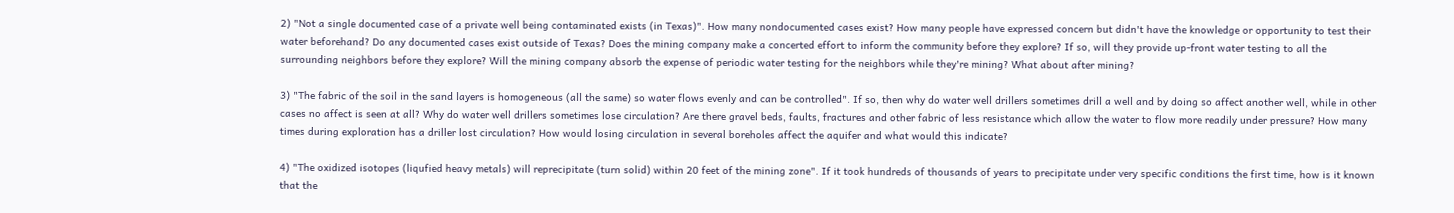2) "Not a single documented case of a private well being contaminated exists (in Texas)". How many nondocumented cases exist? How many people have expressed concern but didn't have the knowledge or opportunity to test their water beforehand? Do any documented cases exist outside of Texas? Does the mining company make a concerted effort to inform the community before they explore? If so, will they provide up-front water testing to all the surrounding neighbors before they explore? Will the mining company absorb the expense of periodic water testing for the neighbors while they're mining? What about after mining?

3) "The fabric of the soil in the sand layers is homogeneous (all the same) so water flows evenly and can be controlled". If so, then why do water well drillers sometimes drill a well and by doing so affect another well, while in other cases no affect is seen at all? Why do water well drillers sometimes lose circulation? Are there gravel beds, faults, fractures and other fabric of less resistance which allow the water to flow more readily under pressure? How many times during exploration has a driller lost circulation? How would losing circulation in several boreholes affect the aquifer and what would this indicate?

4) "The oxidized isotopes (liqufied heavy metals) will reprecipitate (turn solid) within 20 feet of the mining zone". If it took hundreds of thousands of years to precipitate under very specific conditions the first time, how is it known that the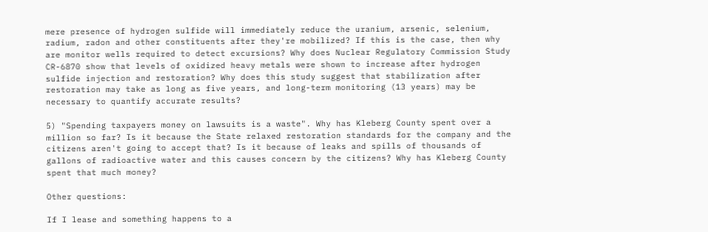mere presence of hydrogen sulfide will immediately reduce the uranium, arsenic, selenium, radium, radon and other constituents after they're mobilized? If this is the case, then why are monitor wells required to detect excursions? Why does Nuclear Regulatory Commission Study CR-6870 show that levels of oxidized heavy metals were shown to increase after hydrogen sulfide injection and restoration? Why does this study suggest that stabilization after restoration may take as long as five years, and long-term monitoring (13 years) may be necessary to quantify accurate results?

5) "Spending taxpayers money on lawsuits is a waste". Why has Kleberg County spent over a million so far? Is it because the State relaxed restoration standards for the company and the citizens aren't going to accept that? Is it because of leaks and spills of thousands of gallons of radioactive water and this causes concern by the citizens? Why has Kleberg County spent that much money?

Other questions:

If I lease and something happens to a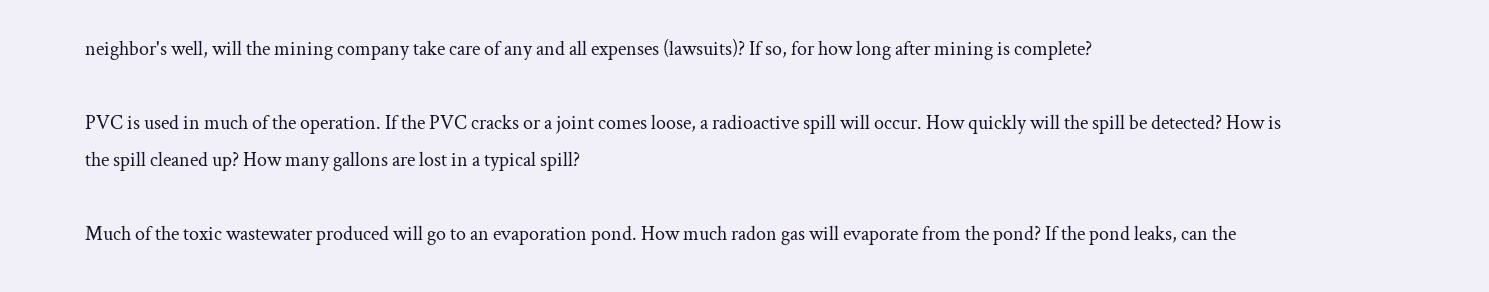neighbor's well, will the mining company take care of any and all expenses (lawsuits)? If so, for how long after mining is complete?

PVC is used in much of the operation. If the PVC cracks or a joint comes loose, a radioactive spill will occur. How quickly will the spill be detected? How is the spill cleaned up? How many gallons are lost in a typical spill?

Much of the toxic wastewater produced will go to an evaporation pond. How much radon gas will evaporate from the pond? If the pond leaks, can the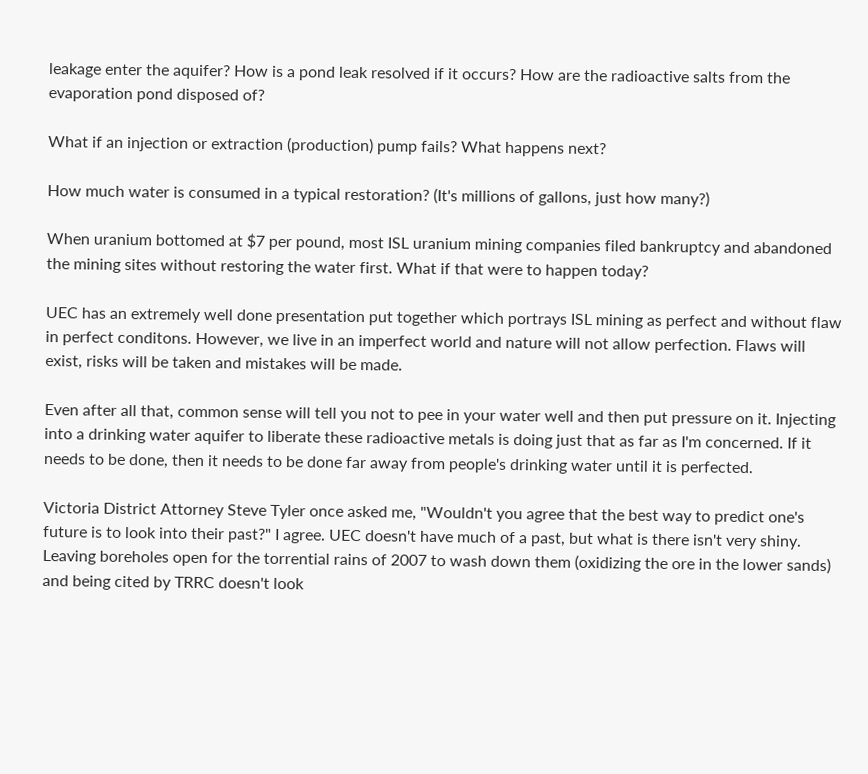leakage enter the aquifer? How is a pond leak resolved if it occurs? How are the radioactive salts from the evaporation pond disposed of?

What if an injection or extraction (production) pump fails? What happens next?

How much water is consumed in a typical restoration? (It's millions of gallons, just how many?)

When uranium bottomed at $7 per pound, most ISL uranium mining companies filed bankruptcy and abandoned the mining sites without restoring the water first. What if that were to happen today?

UEC has an extremely well done presentation put together which portrays ISL mining as perfect and without flaw in perfect conditons. However, we live in an imperfect world and nature will not allow perfection. Flaws will exist, risks will be taken and mistakes will be made.

Even after all that, common sense will tell you not to pee in your water well and then put pressure on it. Injecting into a drinking water aquifer to liberate these radioactive metals is doing just that as far as I'm concerned. If it needs to be done, then it needs to be done far away from people's drinking water until it is perfected.

Victoria District Attorney Steve Tyler once asked me, "Wouldn't you agree that the best way to predict one's future is to look into their past?" I agree. UEC doesn't have much of a past, but what is there isn't very shiny. Leaving boreholes open for the torrential rains of 2007 to wash down them (oxidizing the ore in the lower sands) and being cited by TRRC doesn't look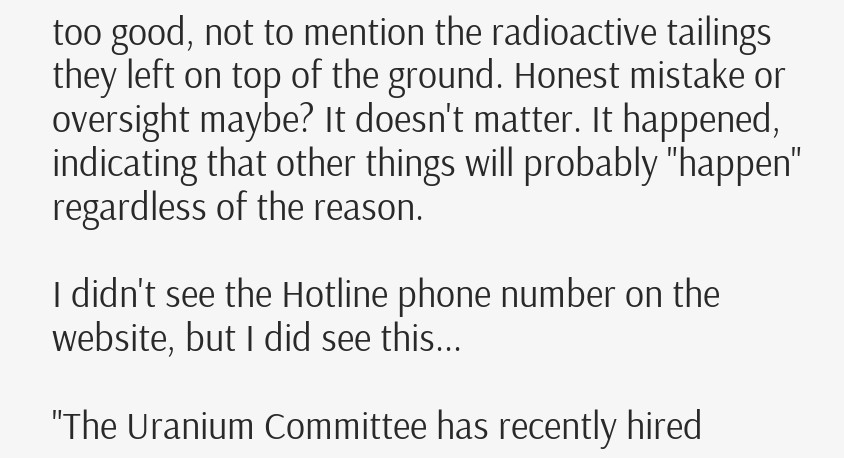too good, not to mention the radioactive tailings they left on top of the ground. Honest mistake or oversight maybe? It doesn't matter. It happened, indicating that other things will probably "happen" regardless of the reason.

I didn't see the Hotline phone number on the website, but I did see this...

"The Uranium Committee has recently hired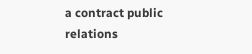a contract public relations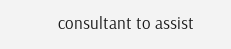consultant to assist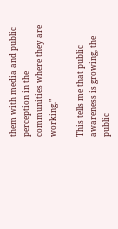them with media and public perception in the communities where they are working."

This tells me that public awareness is growing, the public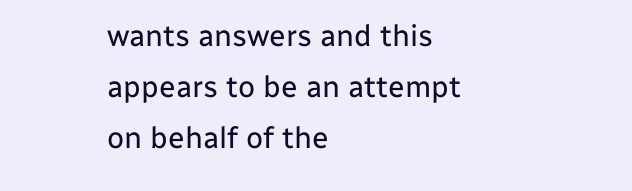wants answers and this appears to be an attempt on behalf of the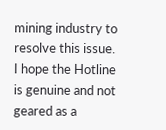mining industry to resolve this issue. I hope the Hotline is genuine and not geared as a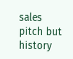sales pitch but history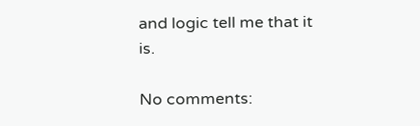and logic tell me that it is.

No comments: